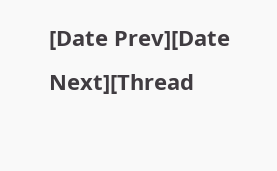[Date Prev][Date Next][Thread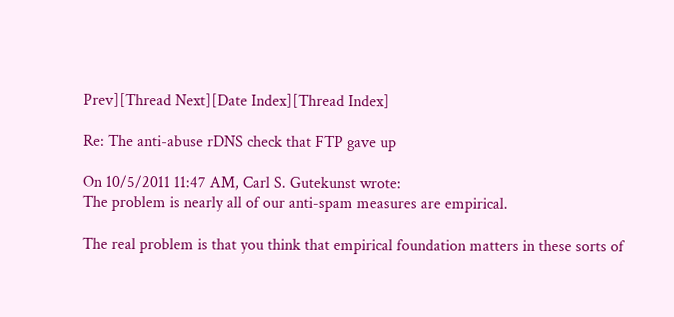Prev][Thread Next][Date Index][Thread Index]

Re: The anti-abuse rDNS check that FTP gave up

On 10/5/2011 11:47 AM, Carl S. Gutekunst wrote:
The problem is nearly all of our anti-spam measures are empirical.

The real problem is that you think that empirical foundation matters in these sorts of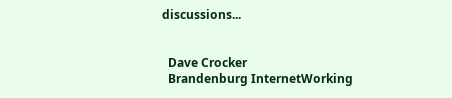discussions...


  Dave Crocker
  Brandenburg InternetWorking